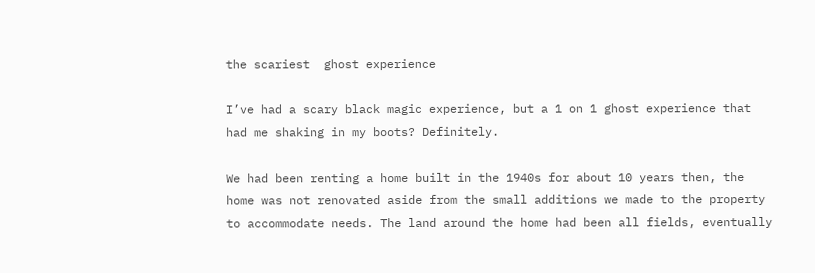the scariest  ghost experience

I’ve had a scary black magic experience, but a 1 on 1 ghost experience that had me shaking in my boots? Definitely.

We had been renting a home built in the 1940s for about 10 years then, the home was not renovated aside from the small additions we made to the property to accommodate needs. The land around the home had been all fields, eventually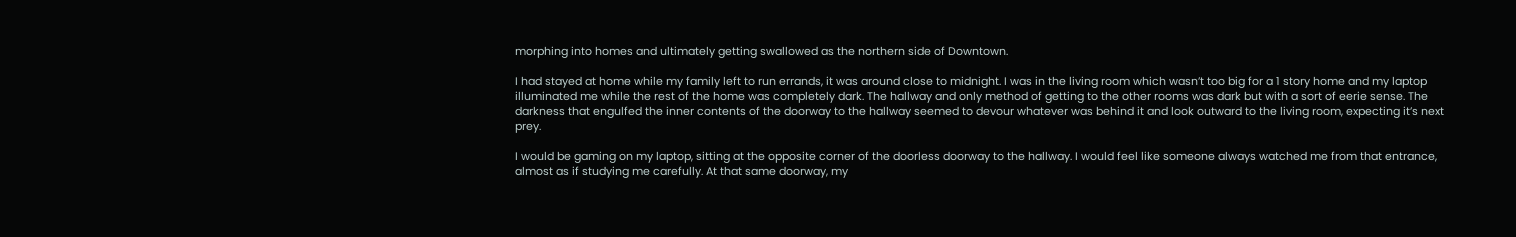morphing into homes and ultimately getting swallowed as the northern side of Downtown.

I had stayed at home while my family left to run errands, it was around close to midnight. I was in the living room which wasn’t too big for a 1 story home and my laptop illuminated me while the rest of the home was completely dark. The hallway and only method of getting to the other rooms was dark but with a sort of eerie sense. The darkness that engulfed the inner contents of the doorway to the hallway seemed to devour whatever was behind it and look outward to the living room, expecting it’s next prey.

I would be gaming on my laptop, sitting at the opposite corner of the doorless doorway to the hallway. I would feel like someone always watched me from that entrance, almost as if studying me carefully. At that same doorway, my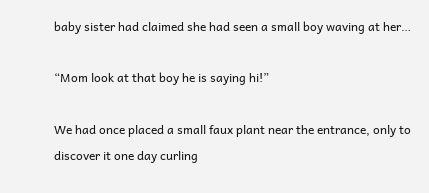baby sister had claimed she had seen a small boy waving at her…

“Mom look at that boy he is saying hi!”

We had once placed a small faux plant near the entrance, only to discover it one day curling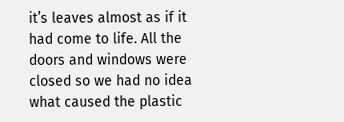it’s leaves almost as if it had come to life. All the doors and windows were closed so we had no idea what caused the plastic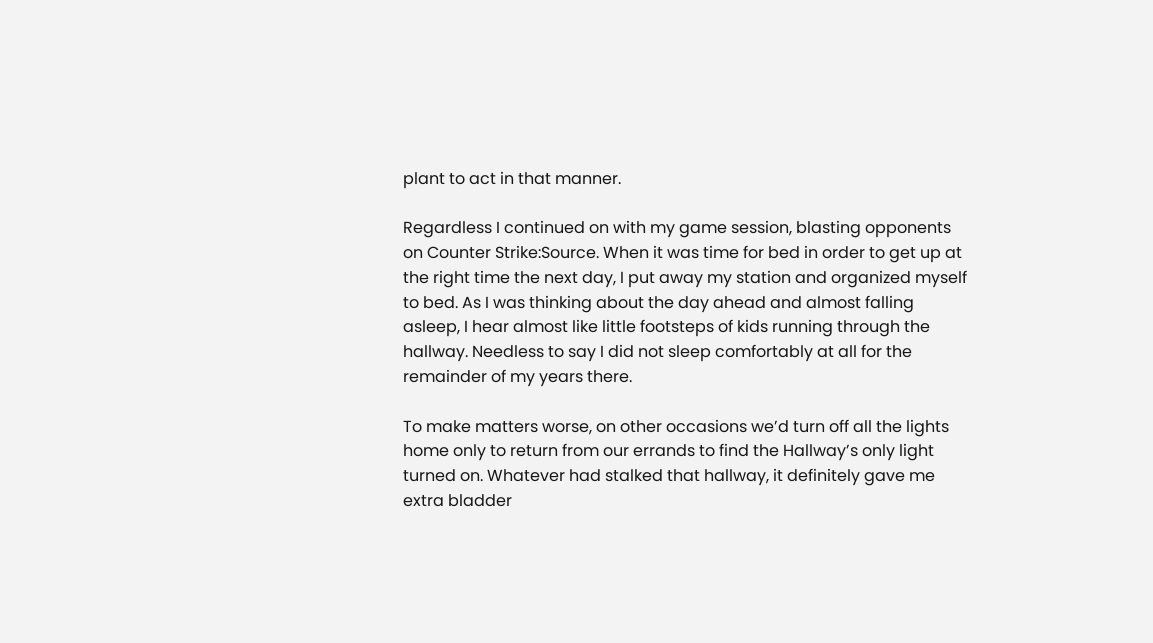plant to act in that manner.

Regardless I continued on with my game session, blasting opponents on Counter Strike:Source. When it was time for bed in order to get up at the right time the next day, I put away my station and organized myself to bed. As I was thinking about the day ahead and almost falling asleep, I hear almost like little footsteps of kids running through the hallway. Needless to say I did not sleep comfortably at all for the remainder of my years there.

To make matters worse, on other occasions we’d turn off all the lights home only to return from our errands to find the Hallway’s only light turned on. Whatever had stalked that hallway, it definitely gave me extra bladder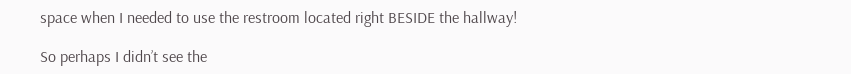space when I needed to use the restroom located right BESIDE the hallway!

So perhaps I didn’t see the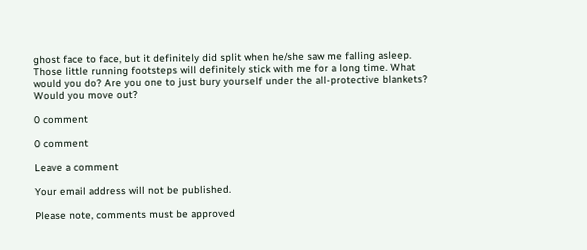ghost face to face, but it definitely did split when he/she saw me falling asleep. Those little running footsteps will definitely stick with me for a long time. What would you do? Are you one to just bury yourself under the all-protective blankets? Would you move out?

0 comment

0 comment

Leave a comment

Your email address will not be published.

Please note, comments must be approved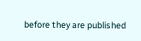before they are published